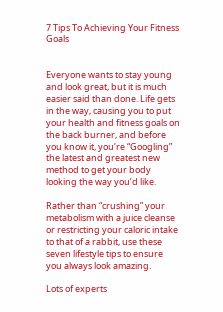7 Tips To Achieving Your Fitness Goals


Everyone wants to stay young and look great, but it is much easier said than done. Life gets in the way, causing you to put your health and fitness goals on the back burner, and before you know it, you’re “Googling” the latest and greatest new method to get your body looking the way you’d like.

Rather than “crushing” your metabolism with a juice cleanse or restricting your caloric intake to that of a rabbit, use these seven lifestyle tips to ensure you always look amazing.

Lots of experts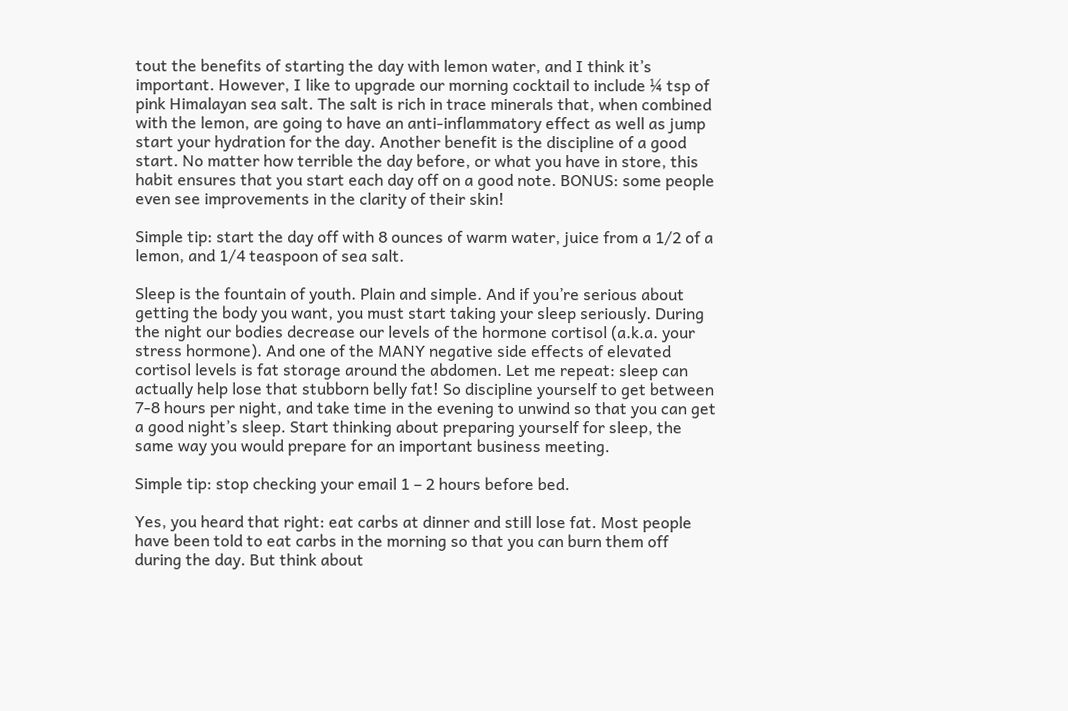tout the benefits of starting the day with lemon water, and I think it’s important. However, I like to upgrade our morning cocktail to include ¼ tsp of pink Himalayan sea salt. The salt is rich in trace minerals that, when combined with the lemon, are going to have an anti-inflammatory effect as well as jump start your hydration for the day. Another benefit is the discipline of a good start. No matter how terrible the day before, or what you have in store, this habit ensures that you start each day off on a good note. BONUS: some people even see improvements in the clarity of their skin!

Simple tip: start the day off with 8 ounces of warm water, juice from a 1/2 of a lemon, and 1/4 teaspoon of sea salt.

Sleep is the fountain of youth. Plain and simple. And if you’re serious about getting the body you want, you must start taking your sleep seriously. During the night our bodies decrease our levels of the hormone cortisol (a.k.a. your stress hormone). And one of the MANY negative side effects of elevated cortisol levels is fat storage around the abdomen. Let me repeat: sleep can actually help lose that stubborn belly fat! So discipline yourself to get between 7-8 hours per night, and take time in the evening to unwind so that you can get a good night’s sleep. Start thinking about preparing yourself for sleep, the same way you would prepare for an important business meeting.

Simple tip: stop checking your email 1 – 2 hours before bed.

Yes, you heard that right: eat carbs at dinner and still lose fat. Most people have been told to eat carbs in the morning so that you can burn them off during the day. But think about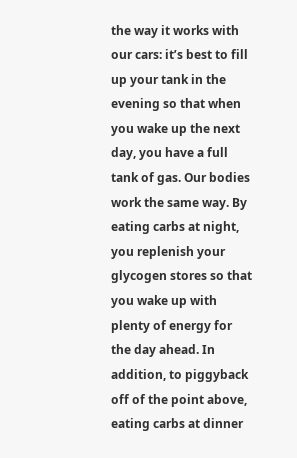the way it works with our cars: it’s best to fill up your tank in the evening so that when you wake up the next day, you have a full tank of gas. Our bodies work the same way. By eating carbs at night, you replenish your glycogen stores so that you wake up with plenty of energy for the day ahead. In addition, to piggyback off of the point above, eating carbs at dinner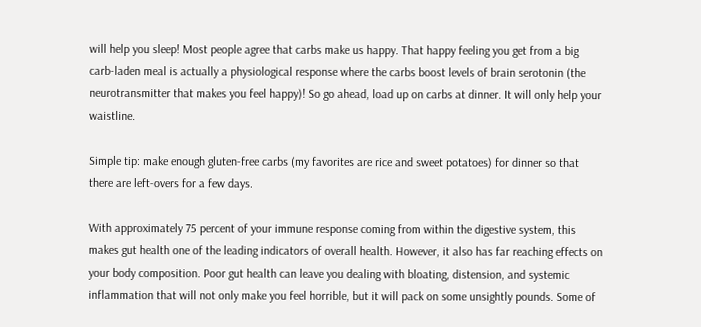will help you sleep! Most people agree that carbs make us happy. That happy feeling you get from a big carb-laden meal is actually a physiological response where the carbs boost levels of brain serotonin (the neurotransmitter that makes you feel happy)! So go ahead, load up on carbs at dinner. It will only help your waistline.

Simple tip: make enough gluten-free carbs (my favorites are rice and sweet potatoes) for dinner so that there are left-overs for a few days.

With approximately 75 percent of your immune response coming from within the digestive system, this makes gut health one of the leading indicators of overall health. However, it also has far reaching effects on your body composition. Poor gut health can leave you dealing with bloating, distension, and systemic inflammation that will not only make you feel horrible, but it will pack on some unsightly pounds. Some of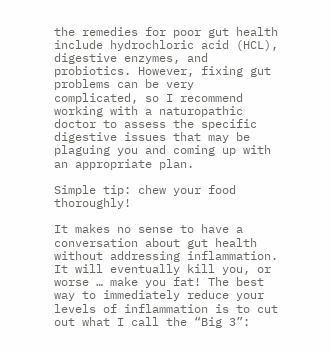the remedies for poor gut health include hydrochloric acid (HCL), digestive enzymes, and probiotics. However, fixing gut problems can be very complicated, so I recommend working with a naturopathic doctor to assess the specific digestive issues that may be plaguing you and coming up with an appropriate plan.

Simple tip: chew your food thoroughly!

It makes no sense to have a conversation about gut health without addressing inflammation. It will eventually kill you, or worse … make you fat! The best way to immediately reduce your levels of inflammation is to cut out what I call the “Big 3”: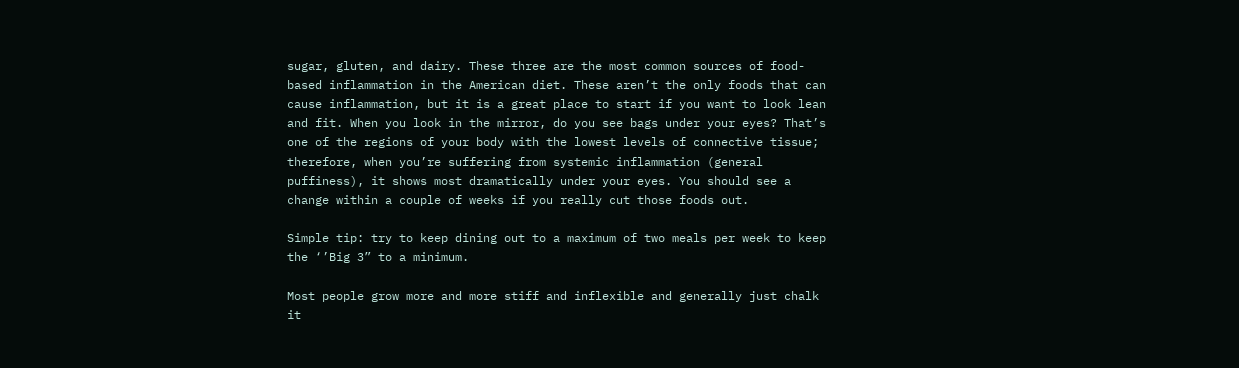sugar, gluten, and dairy. These three are the most common sources of food-based inflammation in the American diet. These aren’t the only foods that can cause inflammation, but it is a great place to start if you want to look lean and fit. When you look in the mirror, do you see bags under your eyes? That’s one of the regions of your body with the lowest levels of connective tissue; therefore, when you’re suffering from systemic inflammation (general puffiness), it shows most dramatically under your eyes. You should see a change within a couple of weeks if you really cut those foods out.

Simple tip: try to keep dining out to a maximum of two meals per week to keep the ‘’Big 3” to a minimum.

Most people grow more and more stiff and inflexible and generally just chalk it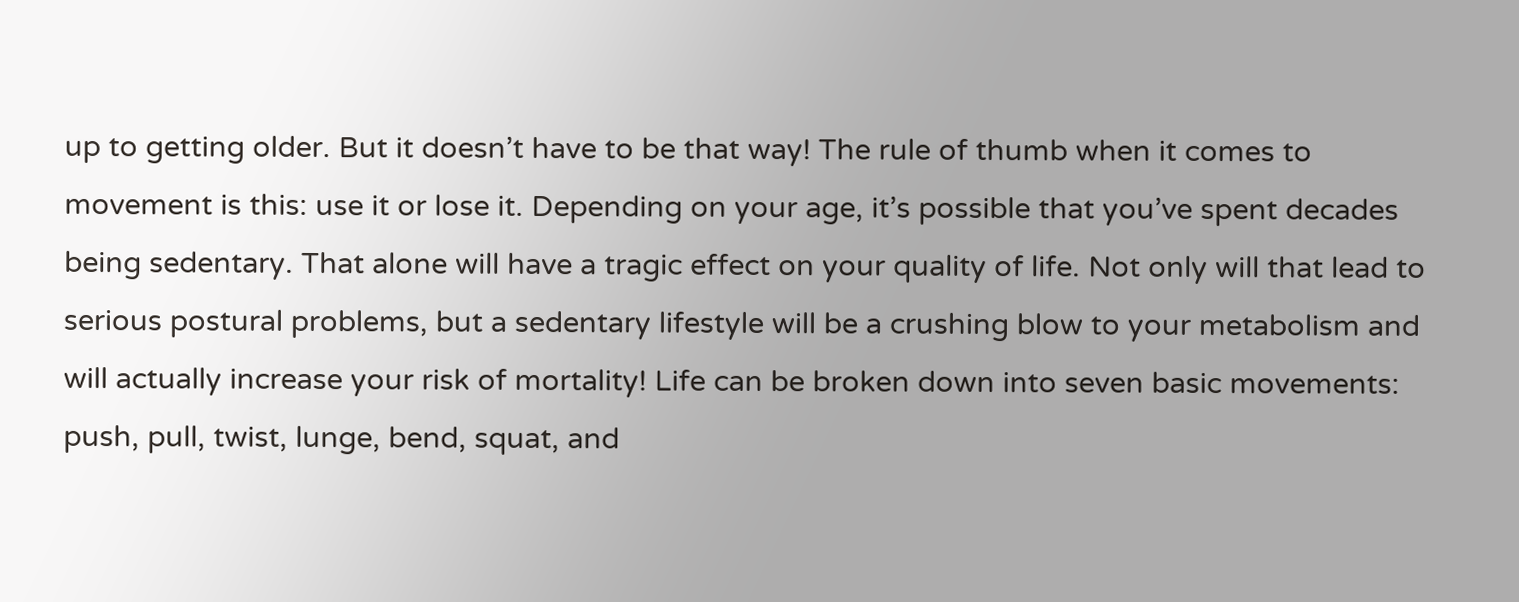up to getting older. But it doesn’t have to be that way! The rule of thumb when it comes to movement is this: use it or lose it. Depending on your age, it’s possible that you’ve spent decades being sedentary. That alone will have a tragic effect on your quality of life. Not only will that lead to serious postural problems, but a sedentary lifestyle will be a crushing blow to your metabolism and will actually increase your risk of mortality! Life can be broken down into seven basic movements: push, pull, twist, lunge, bend, squat, and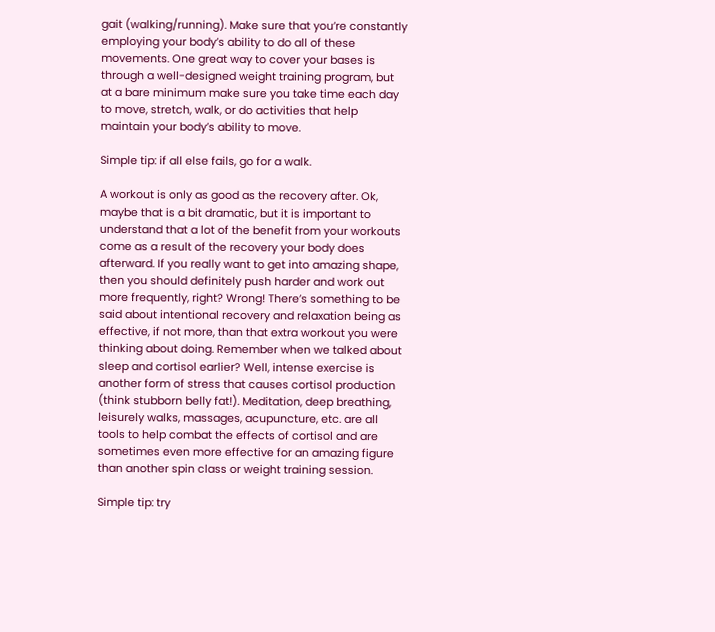gait (walking/running). Make sure that you’re constantly employing your body’s ability to do all of these movements. One great way to cover your bases is through a well-designed weight training program, but at a bare minimum make sure you take time each day to move, stretch, walk, or do activities that help maintain your body’s ability to move.

Simple tip: if all else fails, go for a walk.

A workout is only as good as the recovery after. Ok, maybe that is a bit dramatic, but it is important to understand that a lot of the benefit from your workouts come as a result of the recovery your body does afterward. If you really want to get into amazing shape, then you should definitely push harder and work out more frequently, right? Wrong! There’s something to be said about intentional recovery and relaxation being as effective, if not more, than that extra workout you were thinking about doing. Remember when we talked about sleep and cortisol earlier? Well, intense exercise is another form of stress that causes cortisol production (think stubborn belly fat!). Meditation, deep breathing, leisurely walks, massages, acupuncture, etc. are all tools to help combat the effects of cortisol and are sometimes even more effective for an amazing figure than another spin class or weight training session.

Simple tip: try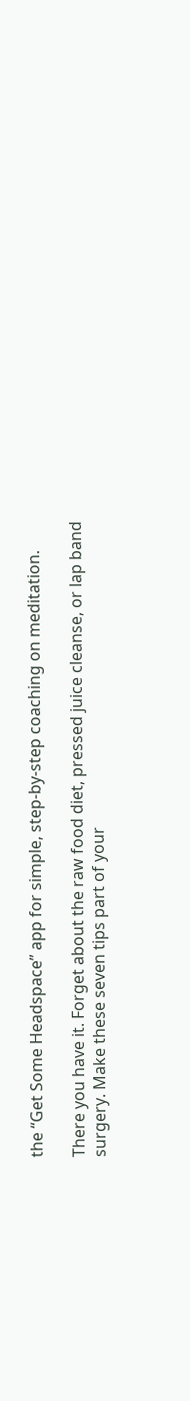the “Get Some Headspace” app for simple, step-by-step coaching on meditation.

There you have it. Forget about the raw food diet, pressed juice cleanse, or lap band surgery. Make these seven tips part of your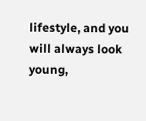lifestyle, and you will always look young,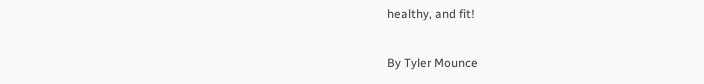healthy, and fit!

By Tyler Mounce